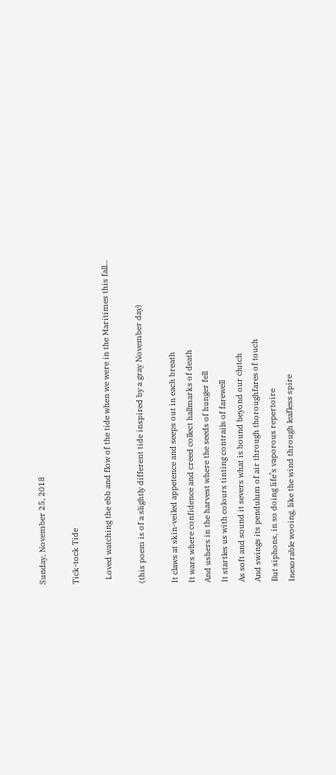Sunday, November 25, 2018

Tick-tock Tide

  Loved watching the ebb and flow of the tide when we were in the Maritimes this fall...

(this poem is of a slightly different tide inspired by a gray November day)

It claws at skin-veiled appetence and seeps out in each breath
It wars where confidence and creed collect hallmarks of death
And ushers in the harvest where the seeds of hunger fell
It startles us with colours tinting contrails of farewell
As soft and sound it severs what is bound beyond our clutch
And swings its pendulum of air through thoroughfares of touch
But siphons, in so doing life’s vaporous repertoire
Inexorable wooing, like the wind through leafless spire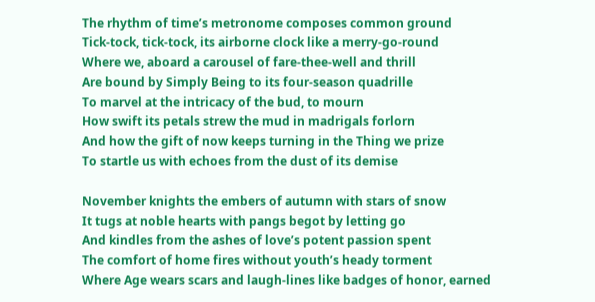The rhythm of time’s metronome composes common ground
Tick-tock, tick-tock, its airborne clock like a merry-go-round
Where we, aboard a carousel of fare-thee-well and thrill
Are bound by Simply Being to its four-season quadrille
To marvel at the intricacy of the bud, to mourn
How swift its petals strew the mud in madrigals forlorn
And how the gift of now keeps turning in the Thing we prize
To startle us with echoes from the dust of its demise

November knights the embers of autumn with stars of snow
It tugs at noble hearts with pangs begot by letting go
And kindles from the ashes of love’s potent passion spent
The comfort of home fires without youth’s heady torment
Where Age wears scars and laugh-lines like badges of honor, earned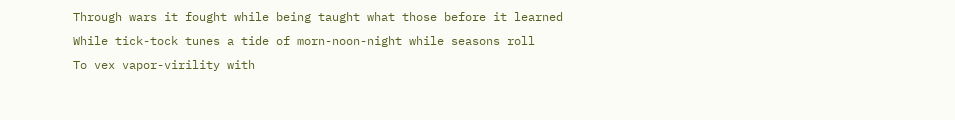Through wars it fought while being taught what those before it learned
While tick-tock tunes a tide of morn-noon-night while seasons roll
To vex vapor-virility with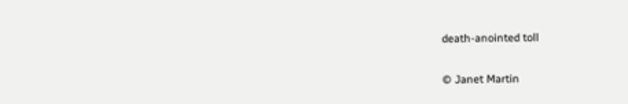death-anointed toll

© Janet Martin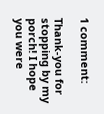1 comment:

Thank-you for stopping by my porch! I hope you were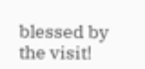blessed by the visit!